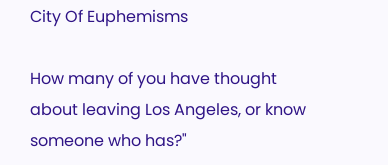City Of Euphemisms

How many of you have thought about leaving Los Angeles, or know someone who has?"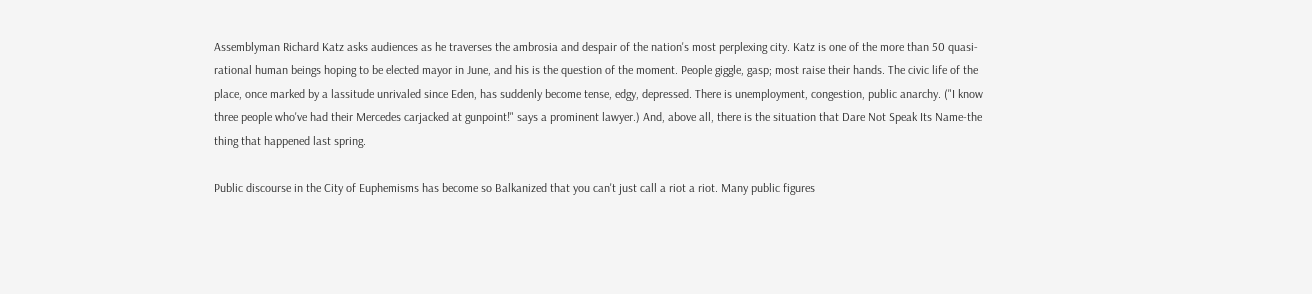Assemblyman Richard Katz asks audiences as he traverses the ambrosia and despair of the nation's most perplexing city. Katz is one of the more than 50 quasi-rational human beings hoping to be elected mayor in June, and his is the question of the moment. People giggle, gasp; most raise their hands. The civic life of the place, once marked by a lassitude unrivaled since Eden, has suddenly become tense, edgy, depressed. There is unemployment, congestion, public anarchy. ("I know three people who've had their Mercedes carjacked at gunpoint!" says a prominent lawyer.) And, above all, there is the situation that Dare Not Speak Its Name-the thing that happened last spring.

Public discourse in the City of Euphemisms has become so Balkanized that you can't just call a riot a riot. Many public figures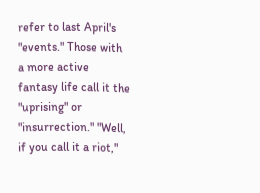refer to last April's "events." Those with a more active fantasy life call it the "uprising" or "insurrection." "Well, if you call it a riot,"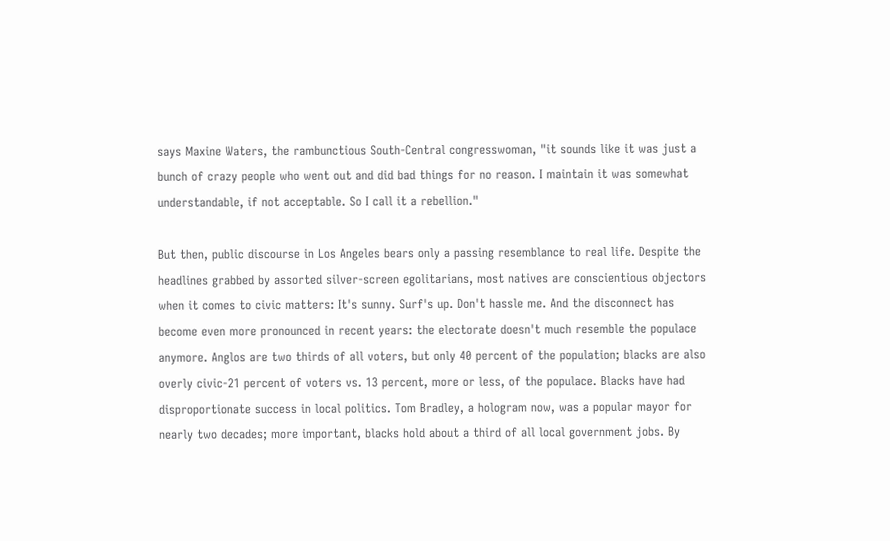says Maxine Waters, the rambunctious South-Central congresswoman, "it sounds like it was just a bunch of crazy people who went out and did bad things for no reason. I maintain it was somewhat understandable, if not acceptable. So I call it a rebellion."

But then, public discourse in Los Angeles bears only a passing resemblance to real life. Despite the headlines grabbed by assorted silver-screen egolitarians, most natives are conscientious objectors when it comes to civic matters: It's sunny. Surf's up. Don't hassle me. And the disconnect has become even more pronounced in recent years: the electorate doesn't much resemble the populace anymore. Anglos are two thirds of all voters, but only 40 percent of the population; blacks are also overly civic-21 percent of voters vs. 13 percent, more or less, of the populace. Blacks have had disproportionate success in local politics. Tom Bradley, a hologram now, was a popular mayor for nearly two decades; more important, blacks hold about a third of all local government jobs. By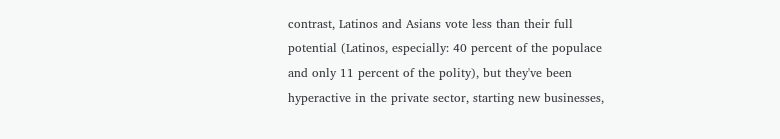contrast, Latinos and Asians vote less than their full potential (Latinos, especially: 40 percent of the populace and only 11 percent of the polity), but they've been hyperactive in the private sector, starting new businesses,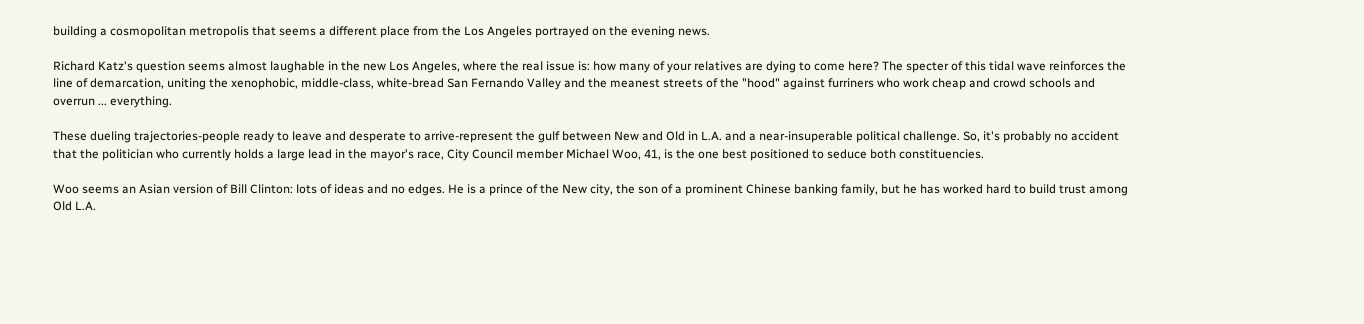building a cosmopolitan metropolis that seems a different place from the Los Angeles portrayed on the evening news.

Richard Katz's question seems almost laughable in the new Los Angeles, where the real issue is: how many of your relatives are dying to come here? The specter of this tidal wave reinforces the line of demarcation, uniting the xenophobic, middle-class, white-bread San Fernando Valley and the meanest streets of the "hood" against furriners who work cheap and crowd schools and overrun ... everything.

These dueling trajectories-people ready to leave and desperate to arrive-represent the gulf between New and Old in L.A. and a near-insuperable political challenge. So, it's probably no accident that the politician who currently holds a large lead in the mayor's race, City Council member Michael Woo, 41, is the one best positioned to seduce both constituencies.

Woo seems an Asian version of Bill Clinton: lots of ideas and no edges. He is a prince of the New city, the son of a prominent Chinese banking family, but he has worked hard to build trust among Old L.A.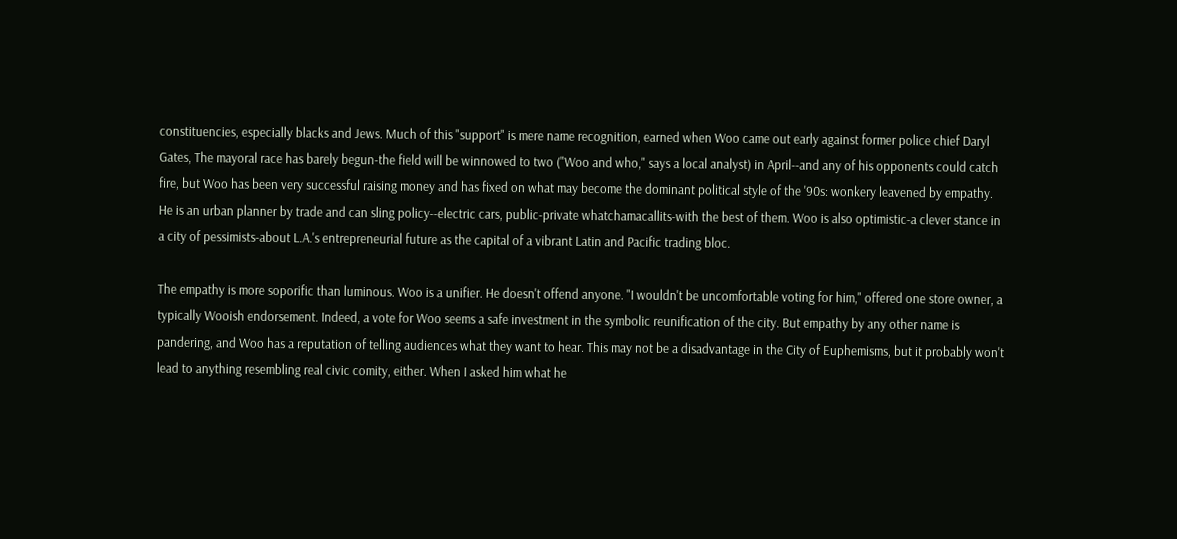constituencies, especially blacks and Jews. Much of this "support" is mere name recognition, earned when Woo came out early against former police chief Daryl Gates, The mayoral race has barely begun-the field will be winnowed to two ("Woo and who," says a local analyst) in April--and any of his opponents could catch fire, but Woo has been very successful raising money and has fixed on what may become the dominant political style of the '90s: wonkery leavened by empathy. He is an urban planner by trade and can sling policy--electric cars, public-private whatchamacallits-with the best of them. Woo is also optimistic-a clever stance in a city of pessimists-about L.A.'s entrepreneurial future as the capital of a vibrant Latin and Pacific trading bloc.

The empathy is more soporific than luminous. Woo is a unifier. He doesn't offend anyone. "I wouldn't be uncomfortable voting for him," offered one store owner, a typically Wooish endorsement. Indeed, a vote for Woo seems a safe investment in the symbolic reunification of the city. But empathy by any other name is pandering, and Woo has a reputation of telling audiences what they want to hear. This may not be a disadvantage in the City of Euphemisms, but it probably won't lead to anything resembling real civic comity, either. When I asked him what he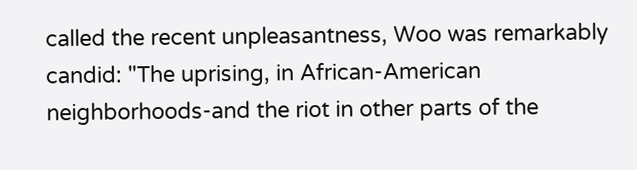called the recent unpleasantness, Woo was remarkably candid: "The uprising, in African-American neighborhoods-and the riot in other parts of the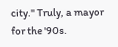city." Truly, a mayor for the '90s.